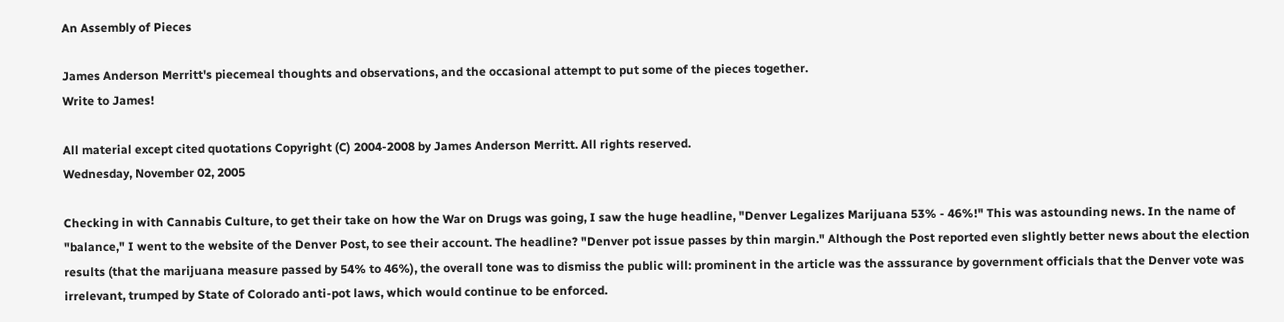An Assembly of Pieces

James Anderson Merritt's piecemeal thoughts and observations, and the occasional attempt to put some of the pieces together.
Write to James!

All material except cited quotations Copyright (C) 2004-2008 by James Anderson Merritt. All rights reserved.
Wednesday, November 02, 2005

Checking in with Cannabis Culture, to get their take on how the War on Drugs was going, I saw the huge headline, "Denver Legalizes Marijuana 53% - 46%!" This was astounding news. In the name of "balance," I went to the website of the Denver Post, to see their account. The headline? "Denver pot issue passes by thin margin." Although the Post reported even slightly better news about the election results (that the marijuana measure passed by 54% to 46%), the overall tone was to dismiss the public will: prominent in the article was the asssurance by government officials that the Denver vote was irrelevant, trumped by State of Colorado anti-pot laws, which would continue to be enforced.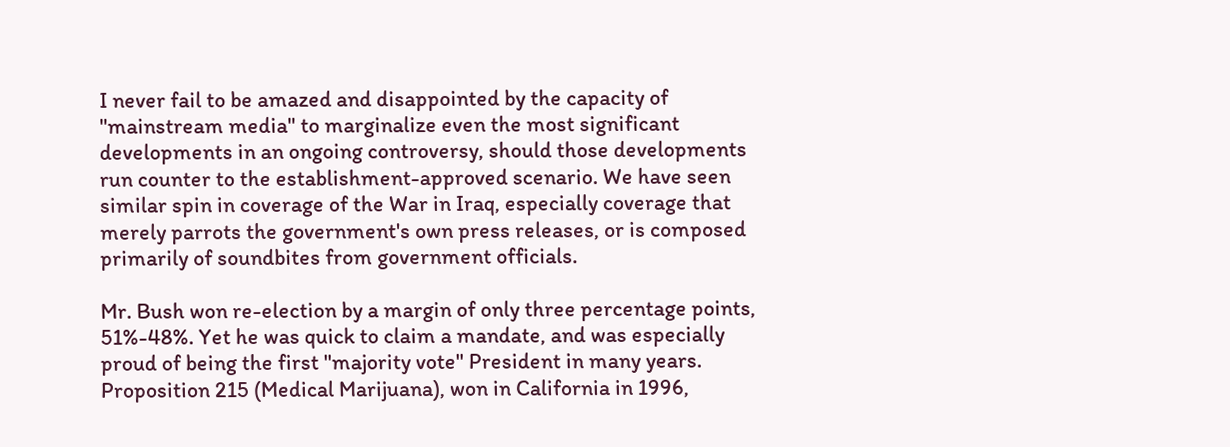I never fail to be amazed and disappointed by the capacity of "mainstream media" to marginalize even the most significant developments in an ongoing controversy, should those developments run counter to the establishment-approved scenario. We have seen similar spin in coverage of the War in Iraq, especially coverage that merely parrots the government's own press releases, or is composed primarily of soundbites from government officials.

Mr. Bush won re-election by a margin of only three percentage points, 51%-48%. Yet he was quick to claim a mandate, and was especially proud of being the first "majority vote" President in many years. Proposition 215 (Medical Marijuana), won in California in 1996,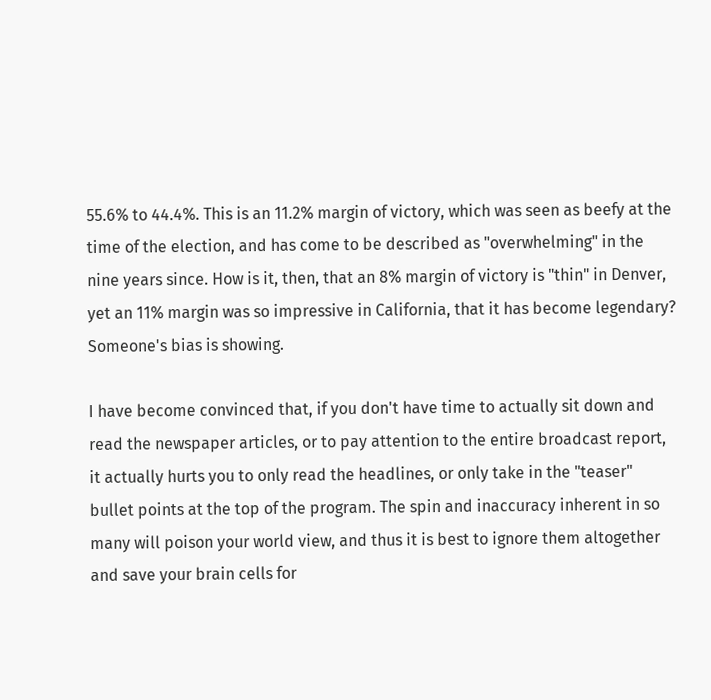55.6% to 44.4%. This is an 11.2% margin of victory, which was seen as beefy at the time of the election, and has come to be described as "overwhelming" in the nine years since. How is it, then, that an 8% margin of victory is "thin" in Denver, yet an 11% margin was so impressive in California, that it has become legendary? Someone's bias is showing.

I have become convinced that, if you don't have time to actually sit down and read the newspaper articles, or to pay attention to the entire broadcast report, it actually hurts you to only read the headlines, or only take in the "teaser" bullet points at the top of the program. The spin and inaccuracy inherent in so many will poison your world view, and thus it is best to ignore them altogether and save your brain cells for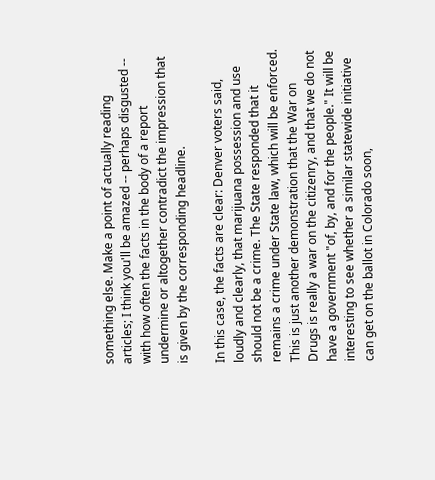something else. Make a point of actually reading articles; I think you'll be amazed -- perhaps disgusted -- with how often the facts in the body of a report undermine or altogether contradict the impression that is given by the corresponding headline.

In this case, the facts are clear: Denver voters said, loudly and clearly, that marijuana possession and use should not be a crime. The State responded that it remains a crime under State law, which will be enforced. This is just another demonstration that the War on Drugs is really a war on the citizenry, and that we do not have a government "of, by, and for the people." It will be interesting to see whether a similar statewide initiative can get on the ballot in Colorado soon,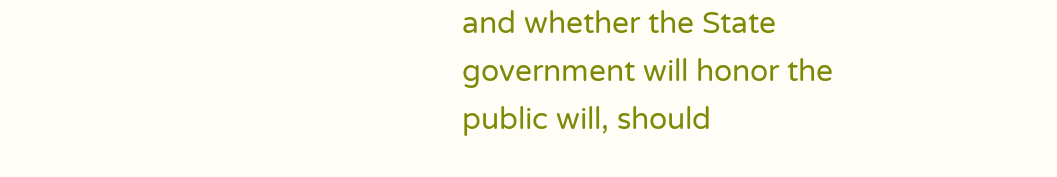and whether the State government will honor the public will, should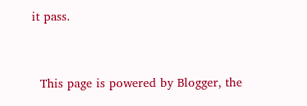it pass.


  This page is powered by Blogger, the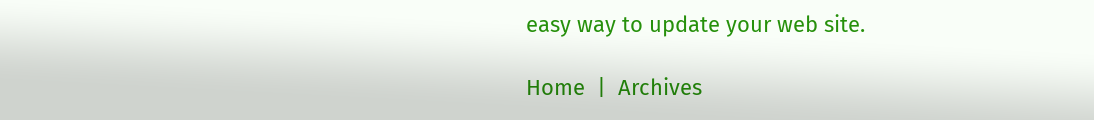easy way to update your web site.

Home  |  Archives